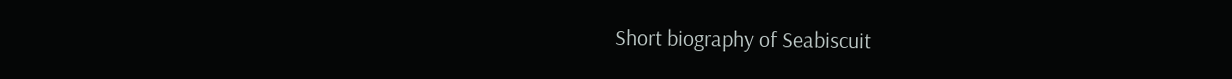Short biography of Seabiscuit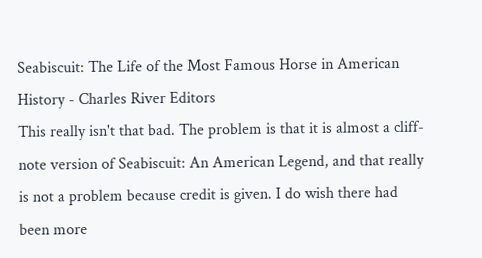Seabiscuit: The Life of the Most Famous Horse in American History - Charles River Editors
This really isn't that bad. The problem is that it is almost a cliff-note version of Seabiscuit: An American Legend, and that really is not a problem because credit is given. I do wish there had been more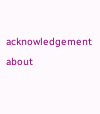acknowledgement about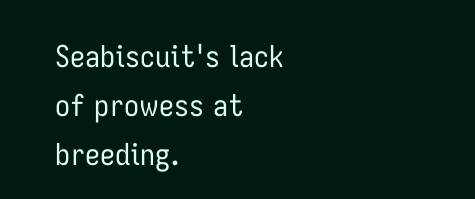Seabiscuit's lack of prowess at breeding.